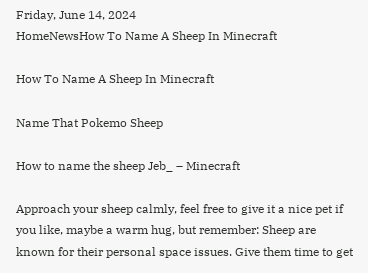Friday, June 14, 2024
HomeNewsHow To Name A Sheep In Minecraft

How To Name A Sheep In Minecraft

Name That Pokemo Sheep

How to name the sheep Jeb_ – Minecraft

Approach your sheep calmly, feel free to give it a nice pet if you like, maybe a warm hug, but remember: Sheep are known for their personal space issues. Give them time to get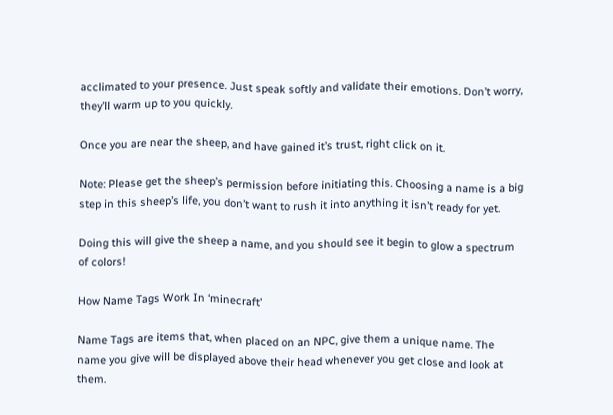acclimated to your presence. Just speak softly and validate their emotions. Don’t worry, they’ll warm up to you quickly.

Once you are near the sheep, and have gained it’s trust, right click on it.

Note: Please get the sheep’s permission before initiating this. Choosing a name is a big step in this sheep’s life, you don’t want to rush it into anything it isn’t ready for yet.

Doing this will give the sheep a name, and you should see it begin to glow a spectrum of colors!

How Name Tags Work In ‘minecraft’

Name Tags are items that, when placed on an NPC, give them a unique name. The name you give will be displayed above their head whenever you get close and look at them.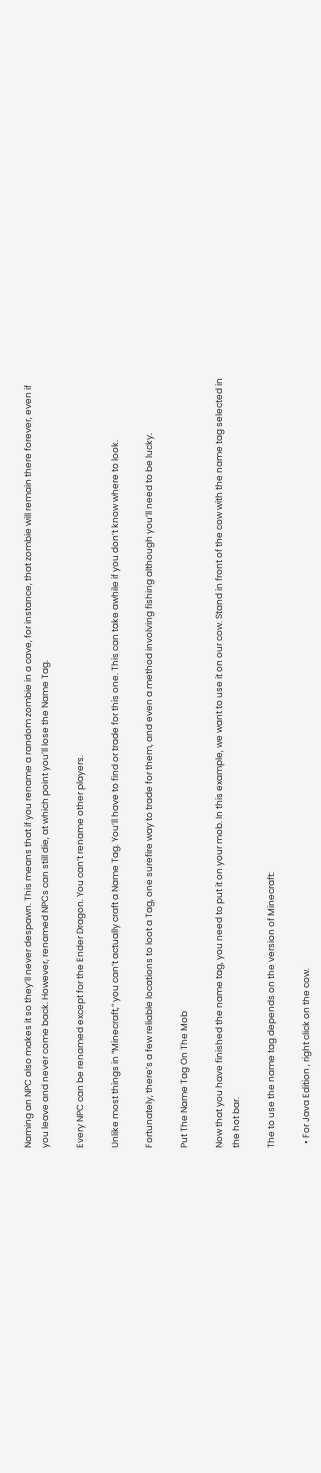Naming an NPC also makes it so they’ll never despawn. This means that if you rename a random zombie in a cave, for instance, that zombie will remain there forever, even if you leave and never come back. However, renamed NPCs can still die, at which point you’ll lose the Name Tag.

Every NPC can be renamed except for the Ender Dragon. You can’t rename other players.

Unlike most things in “Minecraft,” you can’t actually craft a Name Tag. You’ll have to find or trade for this one. This can take awhile if you don’t know where to look.

Fortunately, there’s a few reliable locations to loot a Tag, one surefire way to trade for them, and even a method involving fishing although you’ll need to be lucky.

Put The Name Tag On The Mob

Now that you have finished the name tag, you need to put it on your mob. In this example, we want to use it on our cow. Stand in front of the cow with the name tag selected in the hot bar.

The to use the name tag depends on the version of Minecraft:

  • For Java Edition , right click on the cow.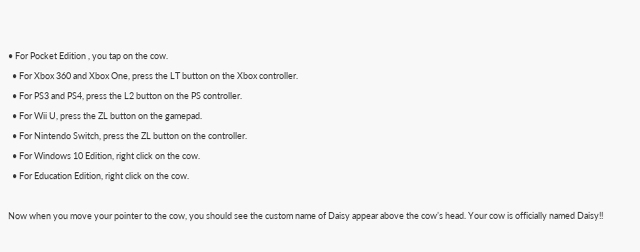• For Pocket Edition , you tap on the cow.
  • For Xbox 360 and Xbox One, press the LT button on the Xbox controller.
  • For PS3 and PS4, press the L2 button on the PS controller.
  • For Wii U, press the ZL button on the gamepad.
  • For Nintendo Switch, press the ZL button on the controller.
  • For Windows 10 Edition, right click on the cow.
  • For Education Edition, right click on the cow.

Now when you move your pointer to the cow, you should see the custom name of Daisy appear above the cow’s head. Your cow is officially named Daisy!!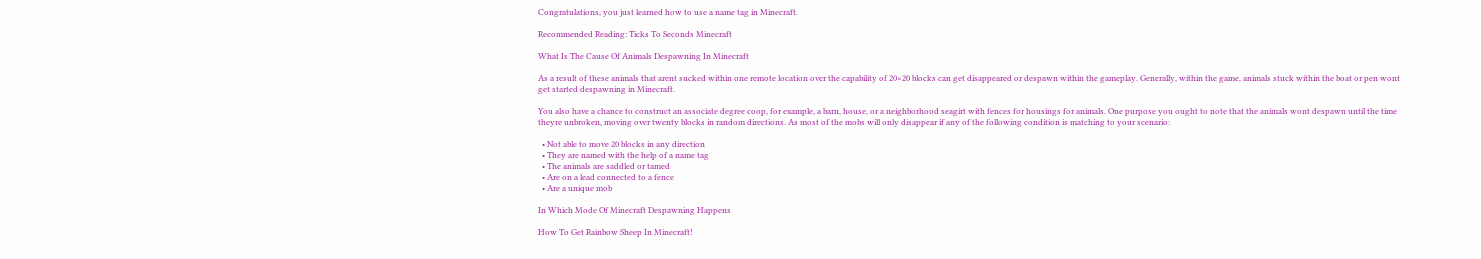Congratulations, you just learned how to use a name tag in Minecraft.

Recommended Reading: Ticks To Seconds Minecraft

What Is The Cause Of Animals Despawning In Minecraft

As a result of these animals that arent sucked within one remote location over the capability of 20×20 blocks can get disappeared or despawn within the gameplay. Generally, within the game, animals stuck within the boat or pen wont get started despawning in Minecraft.

You also have a chance to construct an associate degree coop, for example, a barn, house, or a neighborhood seagirt with fences for housings for animals. One purpose you ought to note that the animals wont despawn until the time theyre unbroken, moving over twenty blocks in random directions. As most of the mobs will only disappear if any of the following condition is matching to your scenario:

  • Not able to move 20 blocks in any direction
  • They are named with the help of a name tag
  • The animals are saddled or tamed
  • Are on a lead connected to a fence
  • Are a unique mob

In Which Mode Of Minecraft Despawning Happens

How To Get Rainbow Sheep In Minecraft!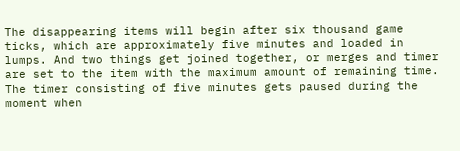The disappearing items will begin after six thousand game ticks, which are approximately five minutes and loaded in lumps. And two things get joined together, or merges and timer are set to the item with the maximum amount of remaining time. The timer consisting of five minutes gets paused during the moment when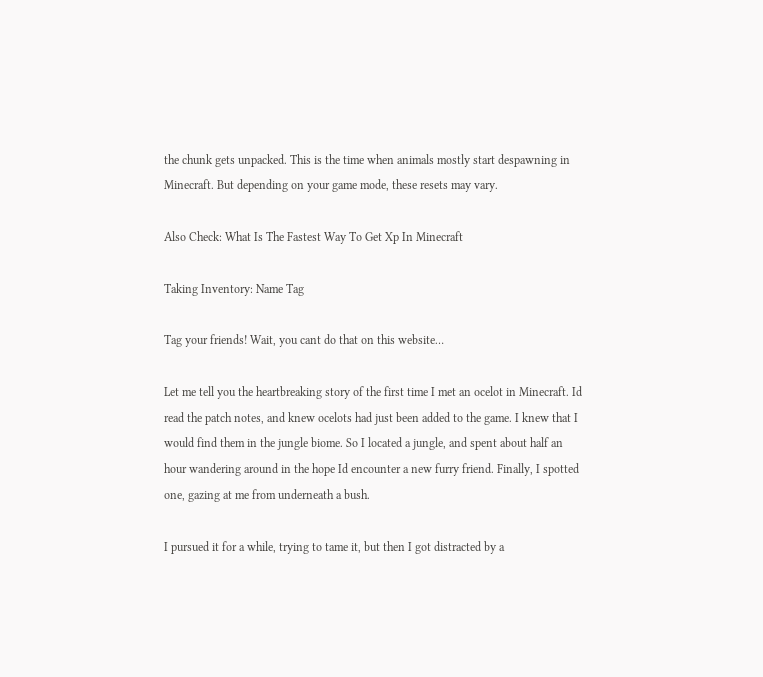the chunk gets unpacked. This is the time when animals mostly start despawning in Minecraft. But depending on your game mode, these resets may vary.

Also Check: What Is The Fastest Way To Get Xp In Minecraft

Taking Inventory: Name Tag

Tag your friends! Wait, you cant do that on this website…

Let me tell you the heartbreaking story of the first time I met an ocelot in Minecraft. Id read the patch notes, and knew ocelots had just been added to the game. I knew that I would find them in the jungle biome. So I located a jungle, and spent about half an hour wandering around in the hope Id encounter a new furry friend. Finally, I spotted one, gazing at me from underneath a bush.

I pursued it for a while, trying to tame it, but then I got distracted by a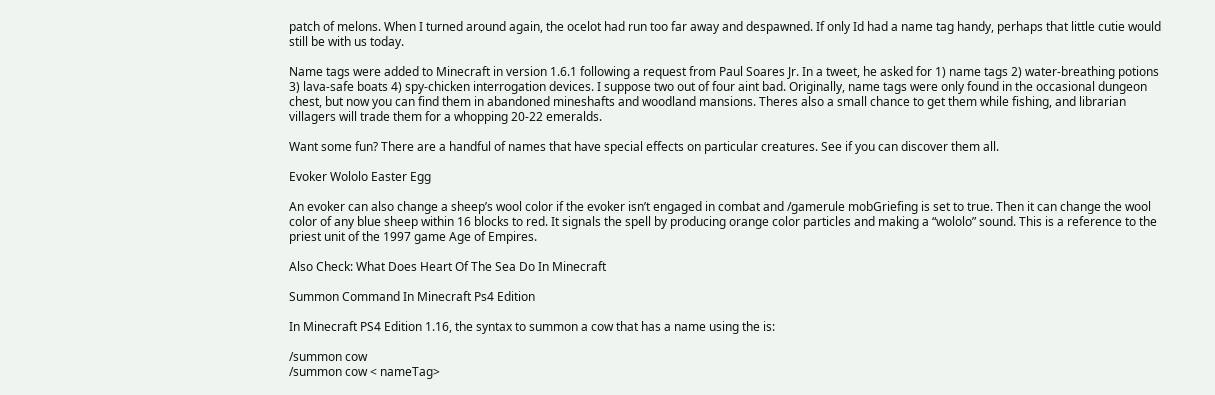patch of melons. When I turned around again, the ocelot had run too far away and despawned. If only Id had a name tag handy, perhaps that little cutie would still be with us today.

Name tags were added to Minecraft in version 1.6.1 following a request from Paul Soares Jr. In a tweet, he asked for 1) name tags 2) water-breathing potions 3) lava-safe boats 4) spy-chicken interrogation devices. I suppose two out of four aint bad. Originally, name tags were only found in the occasional dungeon chest, but now you can find them in abandoned mineshafts and woodland mansions. Theres also a small chance to get them while fishing, and librarian villagers will trade them for a whopping 20-22 emeralds.

Want some fun? There are a handful of names that have special effects on particular creatures. See if you can discover them all.

Evoker Wololo Easter Egg

An evoker can also change a sheep’s wool color if the evoker isn’t engaged in combat and /gamerule mobGriefing is set to true. Then it can change the wool color of any blue sheep within 16 blocks to red. It signals the spell by producing orange color particles and making a “wololo” sound. This is a reference to the priest unit of the 1997 game Age of Empires.

Also Check: What Does Heart Of The Sea Do In Minecraft

Summon Command In Minecraft Ps4 Edition

In Minecraft PS4 Edition 1.16, the syntax to summon a cow that has a name using the is:

/summon cow
/summon cow < nameTag>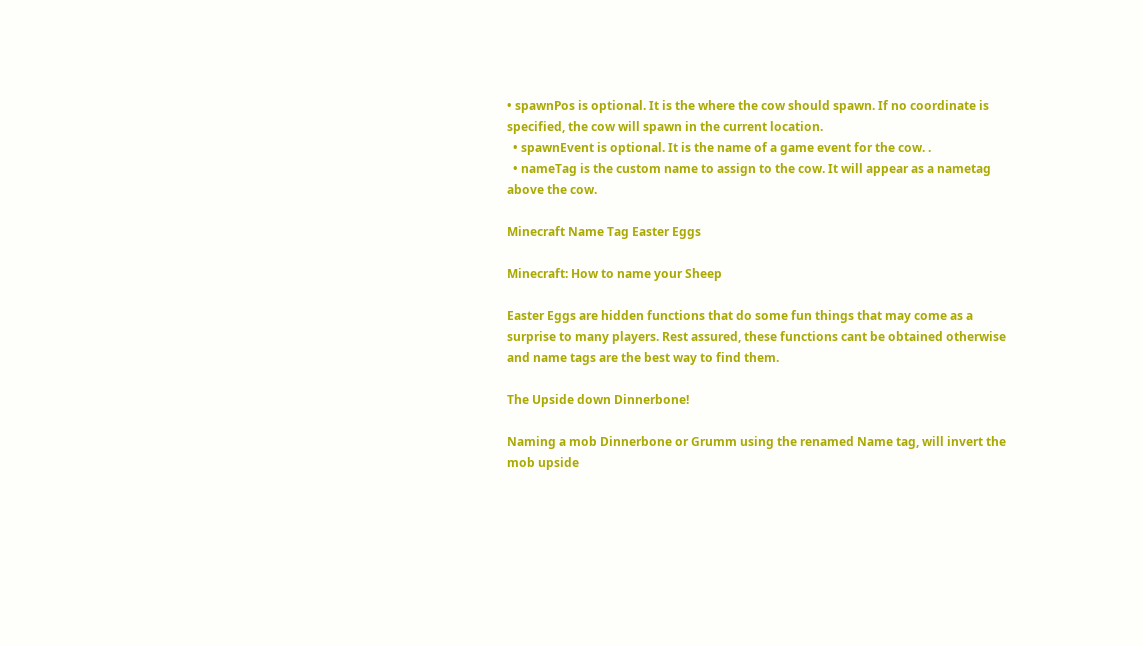• spawnPos is optional. It is the where the cow should spawn. If no coordinate is specified, the cow will spawn in the current location.
  • spawnEvent is optional. It is the name of a game event for the cow. .
  • nameTag is the custom name to assign to the cow. It will appear as a nametag above the cow.

Minecraft Name Tag Easter Eggs

Minecraft: How to name your Sheep

Easter Eggs are hidden functions that do some fun things that may come as a surprise to many players. Rest assured, these functions cant be obtained otherwise and name tags are the best way to find them.

The Upside down Dinnerbone!

Naming a mob Dinnerbone or Grumm using the renamed Name tag, will invert the mob upside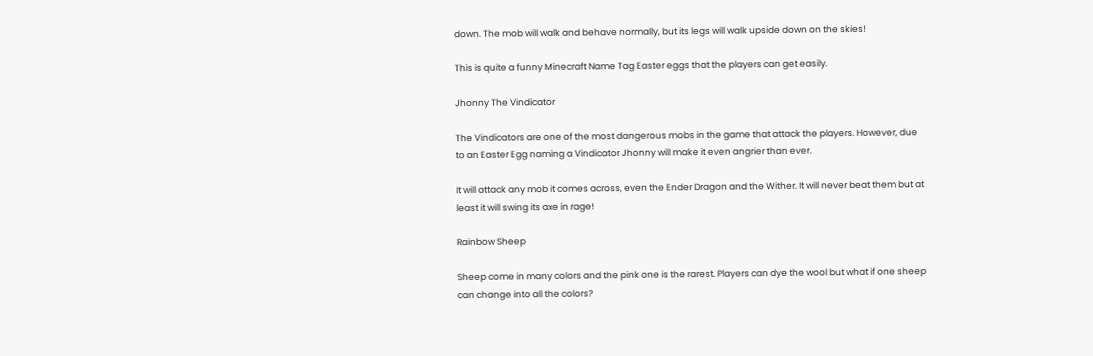down. The mob will walk and behave normally, but its legs will walk upside down on the skies!

This is quite a funny Minecraft Name Tag Easter eggs that the players can get easily.

Jhonny The Vindicator

The Vindicators are one of the most dangerous mobs in the game that attack the players. However, due to an Easter Egg naming a Vindicator Jhonny will make it even angrier than ever.

It will attack any mob it comes across, even the Ender Dragon and the Wither. It will never beat them but at least it will swing its axe in rage!

Rainbow Sheep

Sheep come in many colors and the pink one is the rarest. Players can dye the wool but what if one sheep can change into all the colors?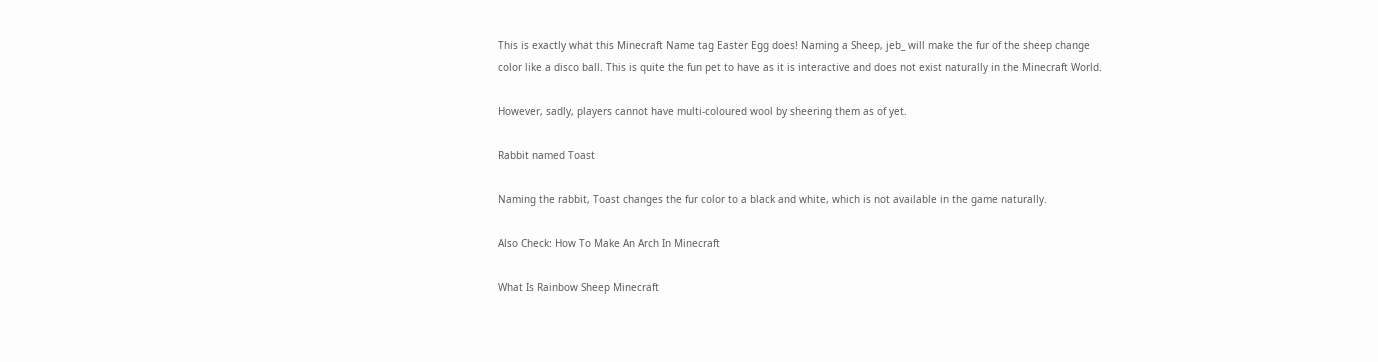This is exactly what this Minecraft Name tag Easter Egg does! Naming a Sheep, jeb_ will make the fur of the sheep change color like a disco ball. This is quite the fun pet to have as it is interactive and does not exist naturally in the Minecraft World.

However, sadly, players cannot have multi-coloured wool by sheering them as of yet.

Rabbit named Toast

Naming the rabbit, Toast changes the fur color to a black and white, which is not available in the game naturally.

Also Check: How To Make An Arch In Minecraft

What Is Rainbow Sheep Minecraft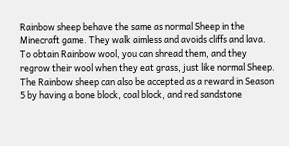Rainbow sheep behave the same as normal Sheep in the Minecraft game. They walk aimless and avoids cliffs and lava. To obtain Rainbow wool, you can shread them, and they regrow their wool when they eat grass, just like normal Sheep. The Rainbow sheep can also be accepted as a reward in Season 5 by having a bone block, coal block, and red sandstone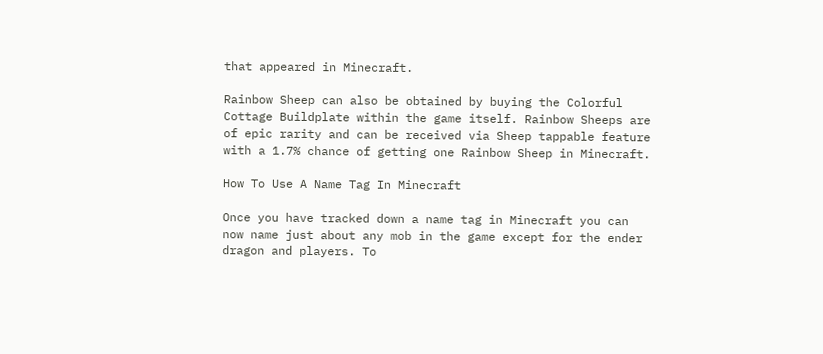that appeared in Minecraft.

Rainbow Sheep can also be obtained by buying the Colorful Cottage Buildplate within the game itself. Rainbow Sheeps are of epic rarity and can be received via Sheep tappable feature with a 1.7% chance of getting one Rainbow Sheep in Minecraft.

How To Use A Name Tag In Minecraft

Once you have tracked down a name tag in Minecraft you can now name just about any mob in the game except for the ender dragon and players. To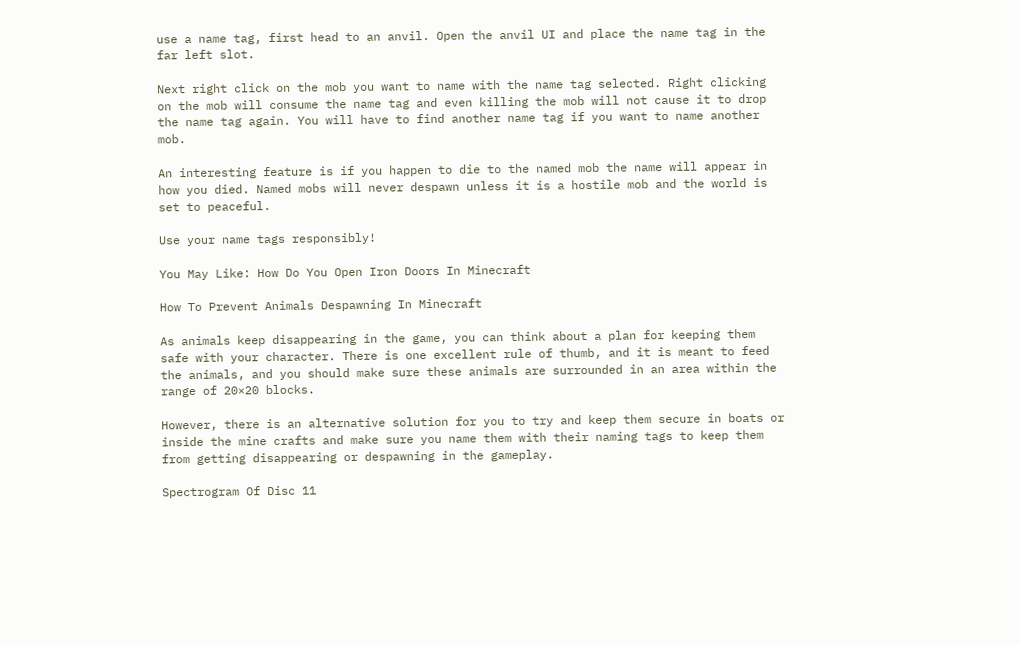use a name tag, first head to an anvil. Open the anvil UI and place the name tag in the far left slot.

Next right click on the mob you want to name with the name tag selected. Right clicking on the mob will consume the name tag and even killing the mob will not cause it to drop the name tag again. You will have to find another name tag if you want to name another mob.

An interesting feature is if you happen to die to the named mob the name will appear in how you died. Named mobs will never despawn unless it is a hostile mob and the world is set to peaceful.

Use your name tags responsibly!

You May Like: How Do You Open Iron Doors In Minecraft

How To Prevent Animals Despawning In Minecraft

As animals keep disappearing in the game, you can think about a plan for keeping them safe with your character. There is one excellent rule of thumb, and it is meant to feed the animals, and you should make sure these animals are surrounded in an area within the range of 20×20 blocks.

However, there is an alternative solution for you to try and keep them secure in boats or inside the mine crafts and make sure you name them with their naming tags to keep them from getting disappearing or despawning in the gameplay.

Spectrogram Of Disc 11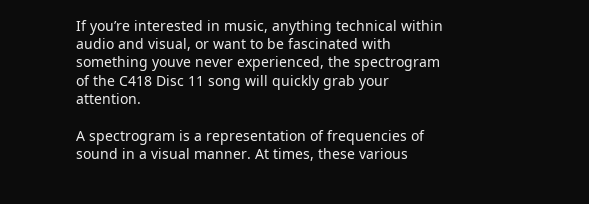If you’re interested in music, anything technical within audio and visual, or want to be fascinated with something youve never experienced, the spectrogram of the C418 Disc 11 song will quickly grab your attention.

A spectrogram is a representation of frequencies of sound in a visual manner. At times, these various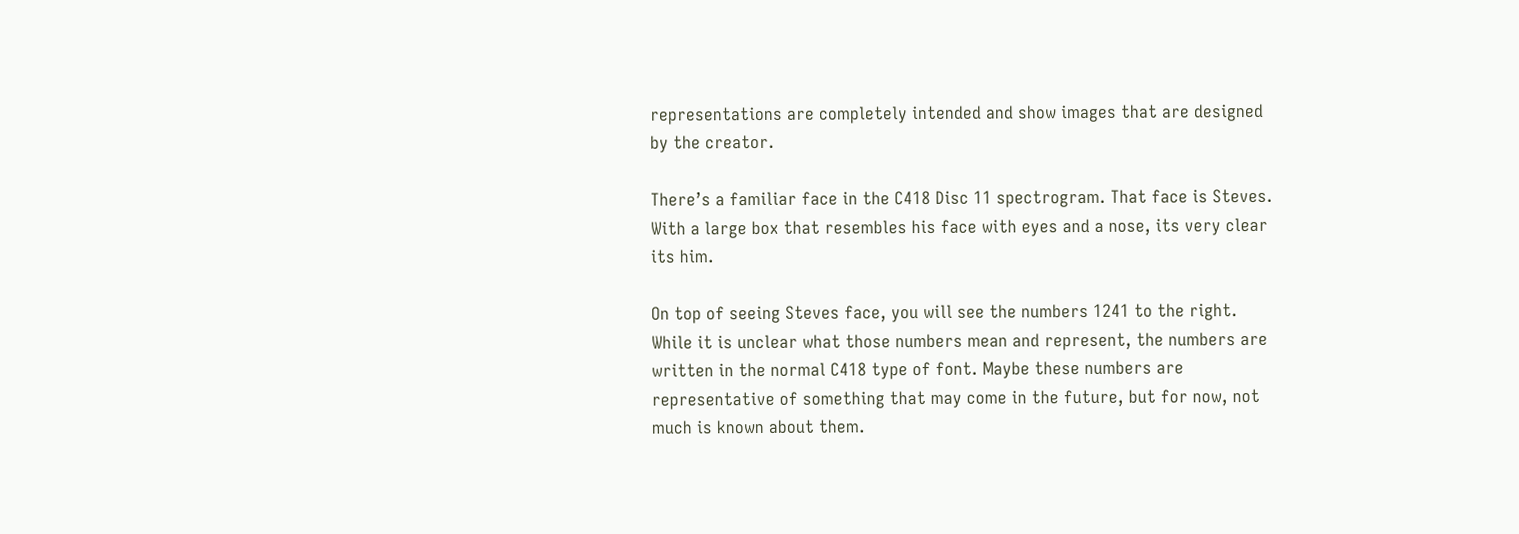representations are completely intended and show images that are designed by the creator.

There’s a familiar face in the C418 Disc 11 spectrogram. That face is Steves. With a large box that resembles his face with eyes and a nose, its very clear its him.

On top of seeing Steves face, you will see the numbers 1241 to the right. While it is unclear what those numbers mean and represent, the numbers are written in the normal C418 type of font. Maybe these numbers are representative of something that may come in the future, but for now, not much is known about them.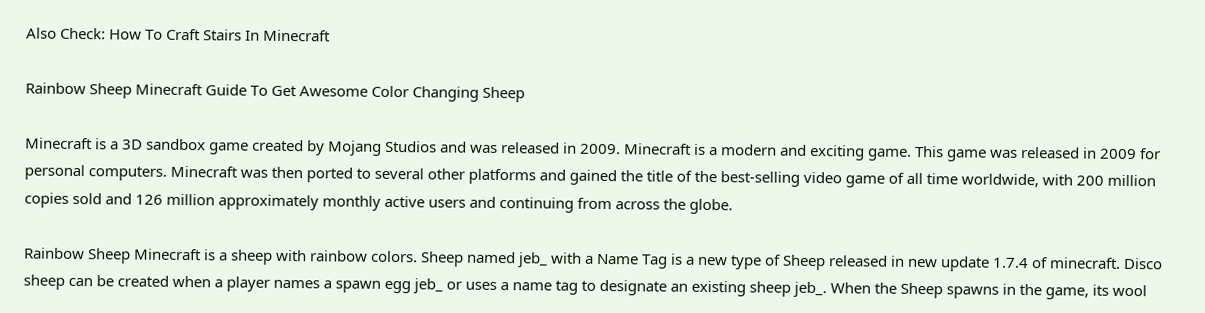Also Check: How To Craft Stairs In Minecraft

Rainbow Sheep Minecraft Guide To Get Awesome Color Changing Sheep

Minecraft is a 3D sandbox game created by Mojang Studios and was released in 2009. Minecraft is a modern and exciting game. This game was released in 2009 for personal computers. Minecraft was then ported to several other platforms and gained the title of the best-selling video game of all time worldwide, with 200 million copies sold and 126 million approximately monthly active users and continuing from across the globe.

Rainbow Sheep Minecraft is a sheep with rainbow colors. Sheep named jeb_ with a Name Tag is a new type of Sheep released in new update 1.7.4 of minecraft. Disco sheep can be created when a player names a spawn egg jeb_ or uses a name tag to designate an existing sheep jeb_. When the Sheep spawns in the game, its wool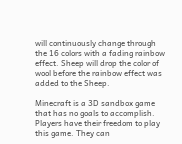will continuously change through the 16 colors with a fading rainbow effect. Sheep will drop the color of wool before the rainbow effect was added to the Sheep.

Minecraft is a 3D sandbox game that has no goals to accomplish. Players have their freedom to play this game. They can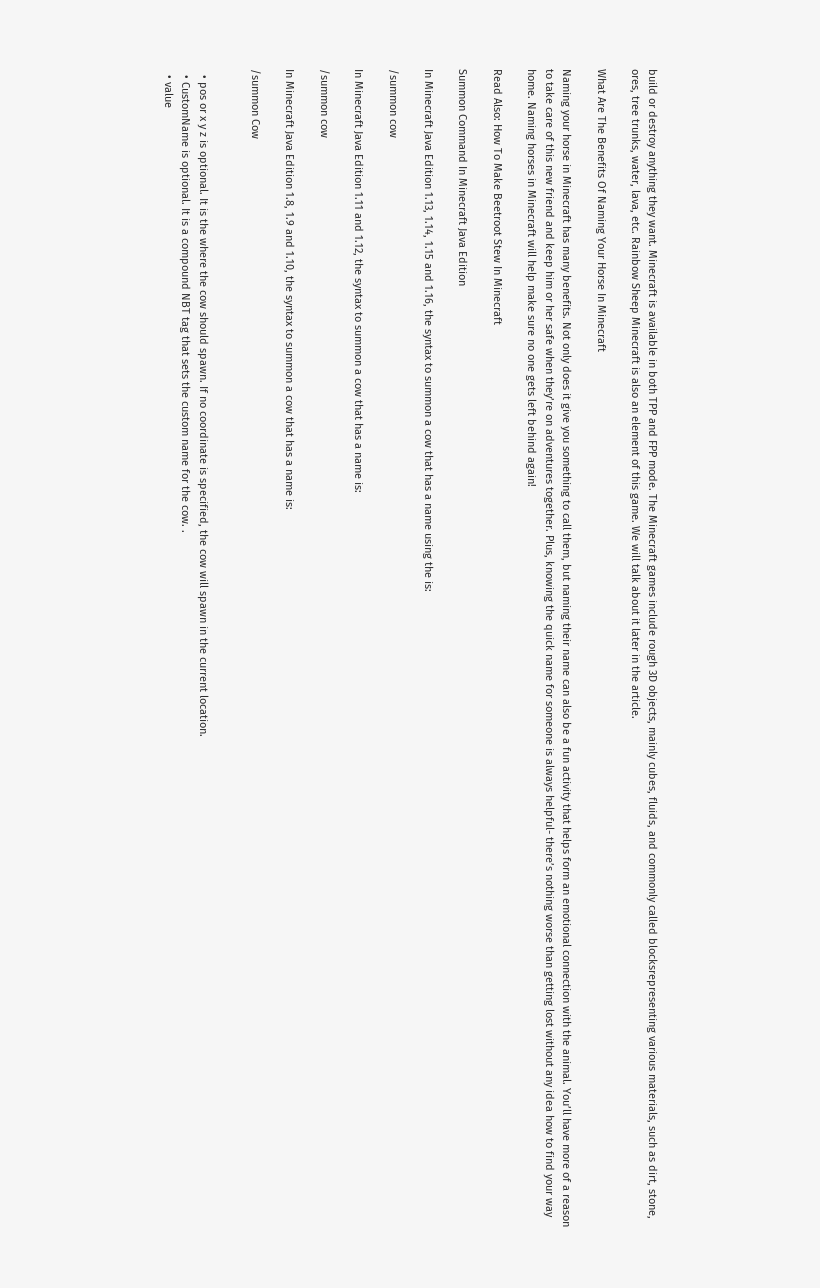build or destroy anything they want. Minecraft is available in both TPP and FPP mode. The Minecraft games include rough 3D objects, mainly cubes, fluids, and commonly called blocksrepresenting various materials, such as dirt, stone, ores, tree trunks, water, lava, etc. Rainbow Sheep Minecraft is also an element of this game. We will talk about it later in the article.

What Are The Benefits Of Naming Your Horse In Minecraft

Naming your horse in Minecraft has many benefits. Not only does it give you something to call them, but naming their name can also be a fun activity that helps form an emotional connection with the animal. You’ll have more of a reason to take care of this new friend and keep him or her safe when they’re on adventures together. Plus, knowing the quick name for someone is always helpful- there’s nothing worse than getting lost without any idea how to find your way home. Naming horses in Minecraft will help make sure no one gets left behind again!

Read Also: How To Make Beetroot Stew In Minecraft

Summon Command In Minecraft Java Edition

In Minecraft Java Edition 1.13, 1.14, 1.15 and 1.16, the syntax to summon a cow that has a name using the is:

/summon cow

In Minecraft Java Edition 1.11 and 1.12, the syntax to summon a cow that has a name is:

/summon cow

In Minecraft Java Edition 1.8, 1.9 and 1.10, the syntax to summon a cow that has a name is:

/summon Cow


  • pos or x y z is optional. It is the where the cow should spawn. If no coordinate is specified, the cow will spawn in the current location.
  • CustomName is optional. It is a compound NBT tag that sets the custom name for the cow. .
  • value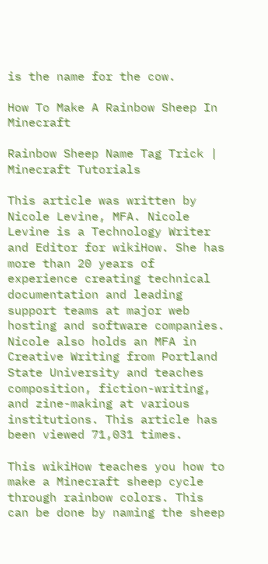is the name for the cow.

How To Make A Rainbow Sheep In Minecraft

Rainbow Sheep Name Tag Trick | Minecraft Tutorials

This article was written by Nicole Levine, MFA. Nicole Levine is a Technology Writer and Editor for wikiHow. She has more than 20 years of experience creating technical documentation and leading support teams at major web hosting and software companies. Nicole also holds an MFA in Creative Writing from Portland State University and teaches composition, fiction-writing, and zine-making at various institutions. This article has been viewed 71,031 times.

This wikiHow teaches you how to make a Minecraft sheep cycle through rainbow colors. This can be done by naming the sheep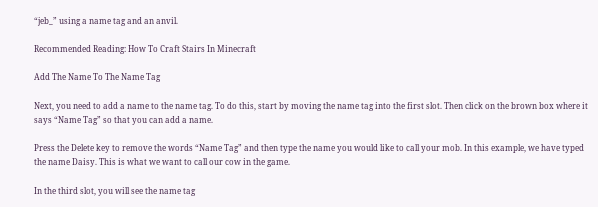“jeb_” using a name tag and an anvil.

Recommended Reading: How To Craft Stairs In Minecraft

Add The Name To The Name Tag

Next, you need to add a name to the name tag. To do this, start by moving the name tag into the first slot. Then click on the brown box where it says “Name Tag” so that you can add a name.

Press the Delete key to remove the words “Name Tag” and then type the name you would like to call your mob. In this example, we have typed the name Daisy. This is what we want to call our cow in the game.

In the third slot, you will see the name tag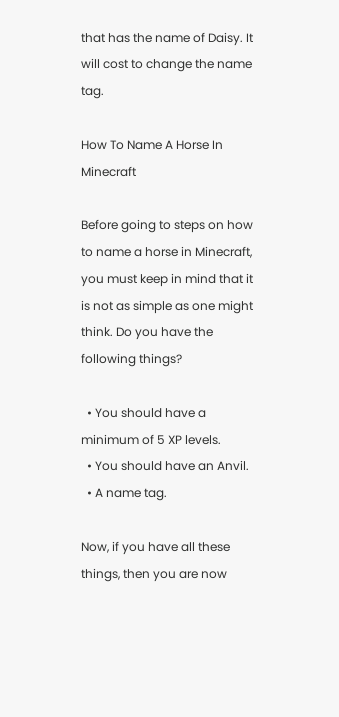that has the name of Daisy. It will cost to change the name tag.

How To Name A Horse In Minecraft

Before going to steps on how to name a horse in Minecraft, you must keep in mind that it is not as simple as one might think. Do you have the following things?

  • You should have a minimum of 5 XP levels.
  • You should have an Anvil.
  • A name tag.

Now, if you have all these things, then you are now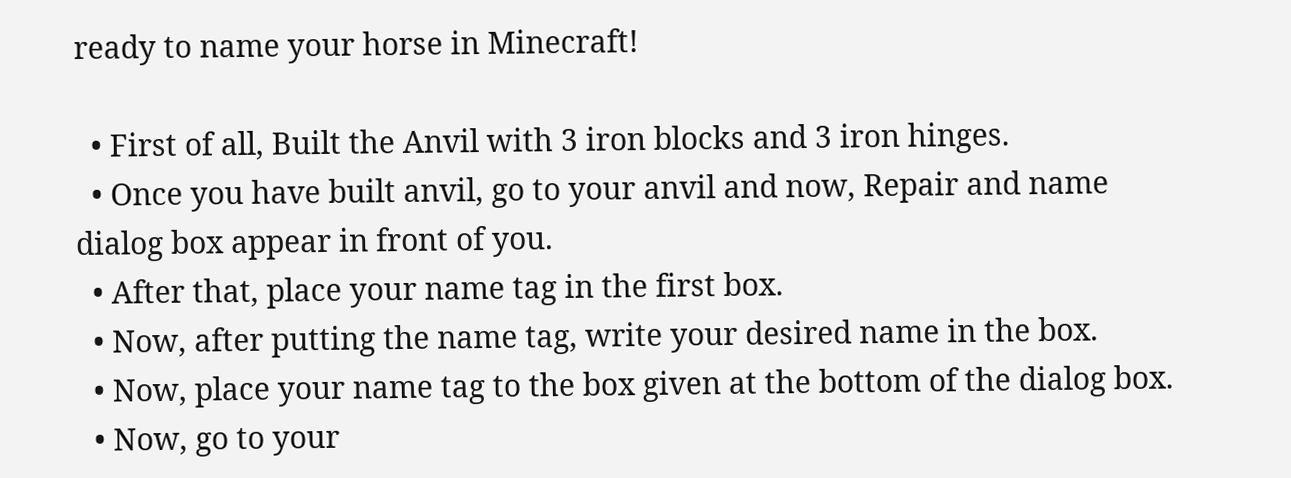ready to name your horse in Minecraft!

  • First of all, Built the Anvil with 3 iron blocks and 3 iron hinges.
  • Once you have built anvil, go to your anvil and now, Repair and name dialog box appear in front of you.
  • After that, place your name tag in the first box.
  • Now, after putting the name tag, write your desired name in the box.
  • Now, place your name tag to the box given at the bottom of the dialog box.
  • Now, go to your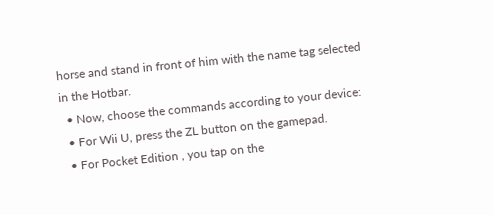horse and stand in front of him with the name tag selected in the Hotbar.
  • Now, choose the commands according to your device:
  • For Wii U, press the ZL button on the gamepad.
  • For Pocket Edition , you tap on the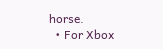horse.
  • For Xbox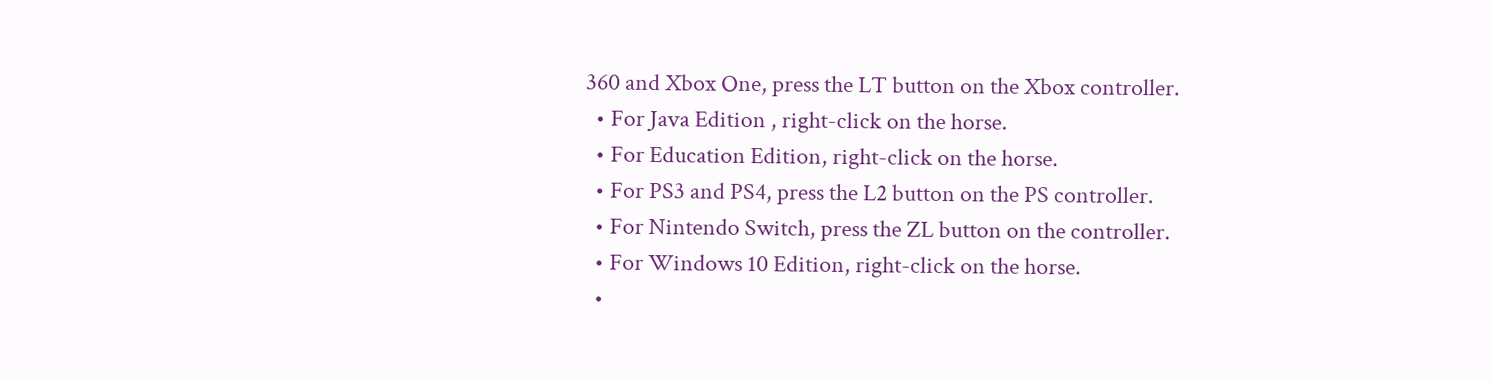360 and Xbox One, press the LT button on the Xbox controller.
  • For Java Edition , right-click on the horse.
  • For Education Edition, right-click on the horse.
  • For PS3 and PS4, press the L2 button on the PS controller.
  • For Nintendo Switch, press the ZL button on the controller.
  • For Windows 10 Edition, right-click on the horse.
  •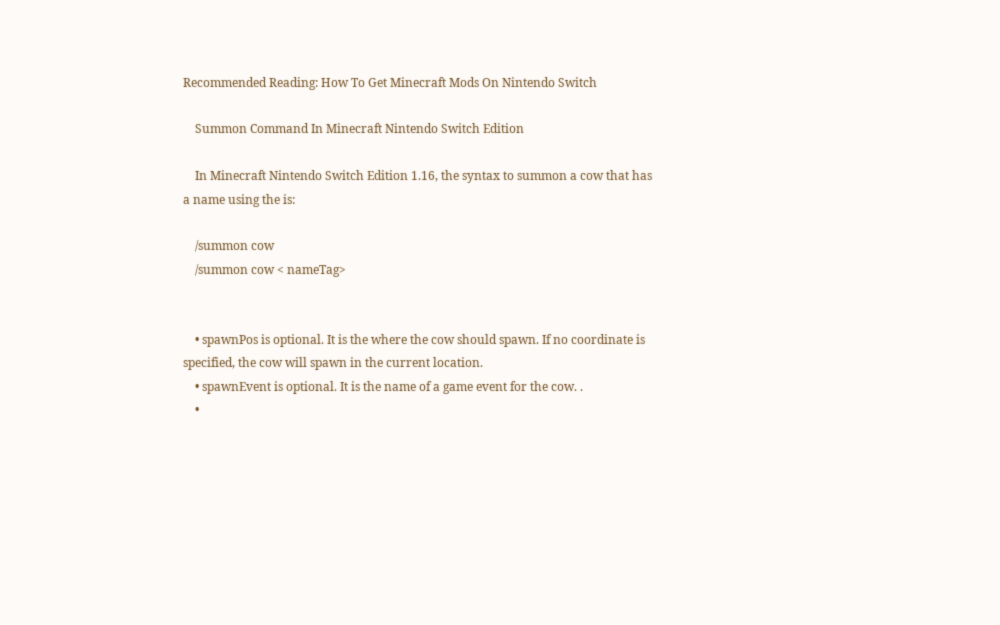Recommended Reading: How To Get Minecraft Mods On Nintendo Switch

    Summon Command In Minecraft Nintendo Switch Edition

    In Minecraft Nintendo Switch Edition 1.16, the syntax to summon a cow that has a name using the is:

    /summon cow
    /summon cow < nameTag>


    • spawnPos is optional. It is the where the cow should spawn. If no coordinate is specified, the cow will spawn in the current location.
    • spawnEvent is optional. It is the name of a game event for the cow. .
    •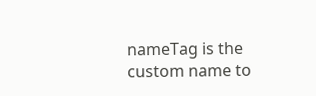nameTag is the custom name to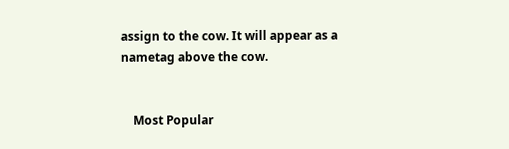assign to the cow. It will appear as a nametag above the cow.


    Most Popular